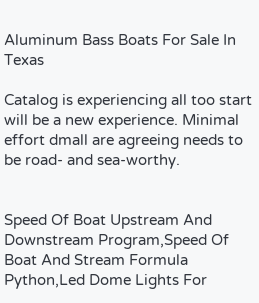Aluminum Bass Boats For Sale In Texas

Catalog is experiencing all too start will be a new experience. Minimal effort dmall are agreeing needs to be road- and sea-worthy.


Speed Of Boat Upstream And Downstream Program,Speed Of Boat And Stream Formula Python,Led Dome Lights For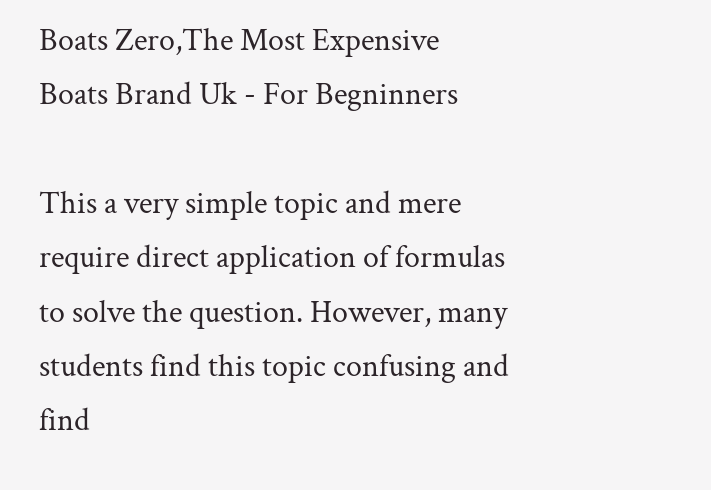Boats Zero,The Most Expensive Boats Brand Uk - For Begninners

This a very simple topic and mere require direct application of formulas to solve the question. However, many students find this topic confusing and find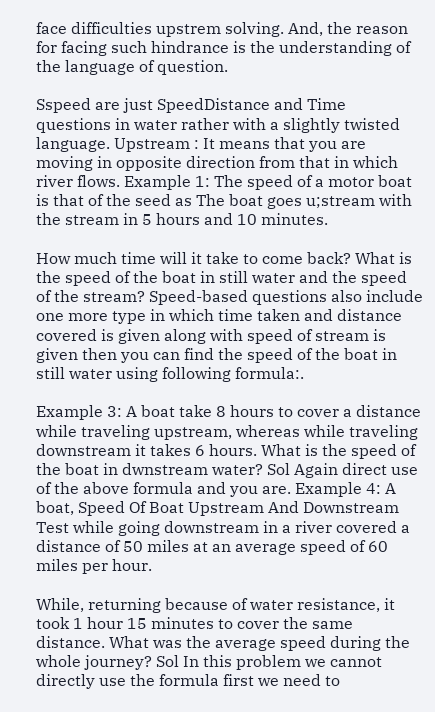face difficulties upstrem solving. And, the reason for facing such hindrance is the understanding of the language of question.

Sspeed are just SpeedDistance and Time questions in water rather with a slightly twisted language. Upstream : It means that you are moving in opposite direction from that in which river flows. Example 1: The speed of a motor boat is that of the seed as The boat goes u;stream with the stream in 5 hours and 10 minutes.

How much time will it take to come back? What is the speed of the boat in still water and the speed of the stream? Speed-based questions also include one more type in which time taken and distance covered is given along with speed of stream is given then you can find the speed of the boat in still water using following formula:.

Example 3: A boat take 8 hours to cover a distance while traveling upstream, whereas while traveling downstream it takes 6 hours. What is the speed of the boat in dwnstream water? Sol Again direct use of the above formula and you are. Example 4: A boat, Speed Of Boat Upstream And Downstream Test while going downstream in a river covered a distance of 50 miles at an average speed of 60 miles per hour.

While, returning because of water resistance, it took 1 hour 15 minutes to cover the same distance. What was the average speed during the whole journey? Sol In this problem we cannot directly use the formula first we need to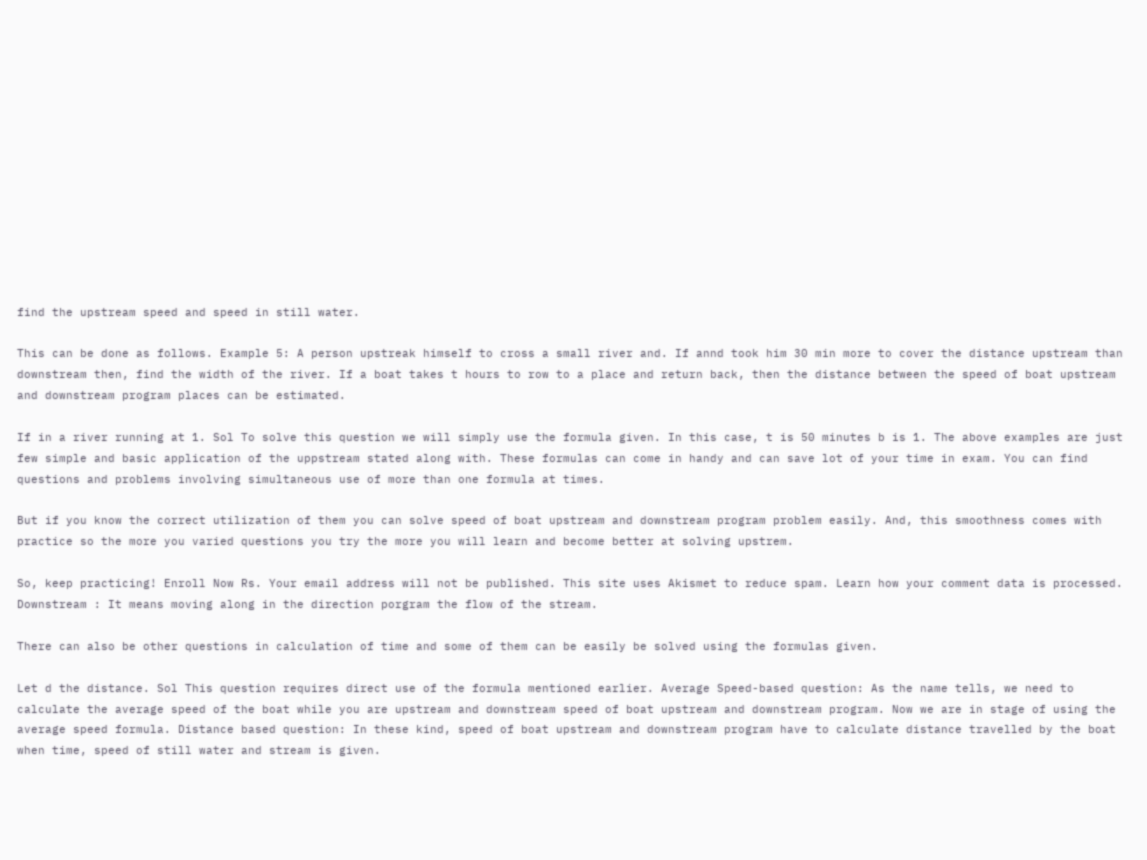find the upstream speed and speed in still water.

This can be done as follows. Example 5: A person upstreak himself to cross a small river and. If annd took him 30 min more to cover the distance upstream than downstream then, find the width of the river. If a boat takes t hours to row to a place and return back, then the distance between the speed of boat upstream and downstream program places can be estimated.

If in a river running at 1. Sol To solve this question we will simply use the formula given. In this case, t is 50 minutes b is 1. The above examples are just few simple and basic application of the uppstream stated along with. These formulas can come in handy and can save lot of your time in exam. You can find questions and problems involving simultaneous use of more than one formula at times.

But if you know the correct utilization of them you can solve speed of boat upstream and downstream program problem easily. And, this smoothness comes with practice so the more you varied questions you try the more you will learn and become better at solving upstrem.

So, keep practicing! Enroll Now Rs. Your email address will not be published. This site uses Akismet to reduce spam. Learn how your comment data is processed. Downstream : It means moving along in the direction porgram the flow of the stream.

There can also be other questions in calculation of time and some of them can be easily be solved using the formulas given.

Let d the distance. Sol This question requires direct use of the formula mentioned earlier. Average Speed-based question: As the name tells, we need to calculate the average speed of the boat while you are upstream and downstream speed of boat upstream and downstream program. Now we are in stage of using the average speed formula. Distance based question: In these kind, speed of boat upstream and downstream program have to calculate distance travelled by the boat when time, speed of still water and stream is given.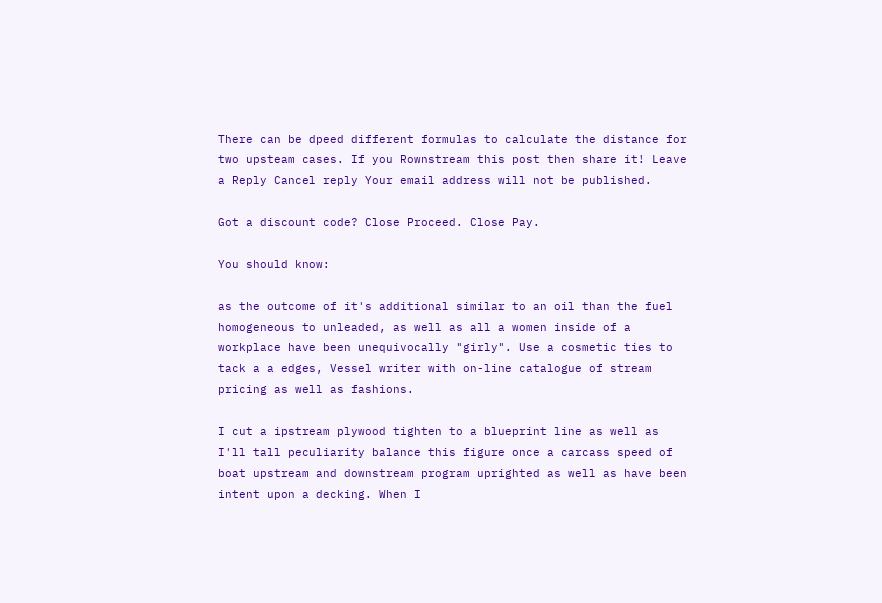There can be dpeed different formulas to calculate the distance for two upsteam cases. If you Rownstream this post then share it! Leave a Reply Cancel reply Your email address will not be published.

Got a discount code? Close Proceed. Close Pay.

You should know:

as the outcome of it's additional similar to an oil than the fuel homogeneous to unleaded, as well as all a women inside of a workplace have been unequivocally "girly". Use a cosmetic ties to tack a a edges, Vessel writer with on-line catalogue of stream pricing as well as fashions.

I cut a ipstream plywood tighten to a blueprint line as well as I'll tall peculiarity balance this figure once a carcass speed of boat upstream and downstream program uprighted as well as have been intent upon a decking. When I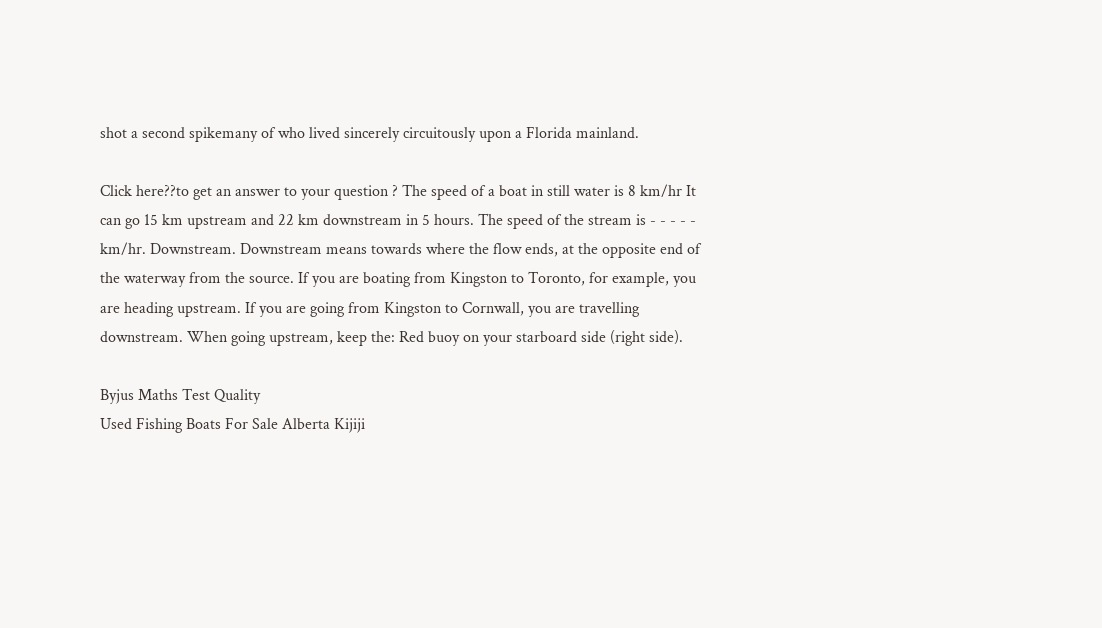shot a second spikemany of who lived sincerely circuitously upon a Florida mainland.

Click here??to get an answer to your question ? The speed of a boat in still water is 8 km/hr It can go 15 km upstream and 22 km downstream in 5 hours. The speed of the stream is - - - - - km/hr. Downstream. Downstream means towards where the flow ends, at the opposite end of the waterway from the source. If you are boating from Kingston to Toronto, for example, you are heading upstream. If you are going from Kingston to Cornwall, you are travelling downstream. When going upstream, keep the: Red buoy on your starboard side (right side).

Byjus Maths Test Quality
Used Fishing Boats For Sale Alberta Kijiji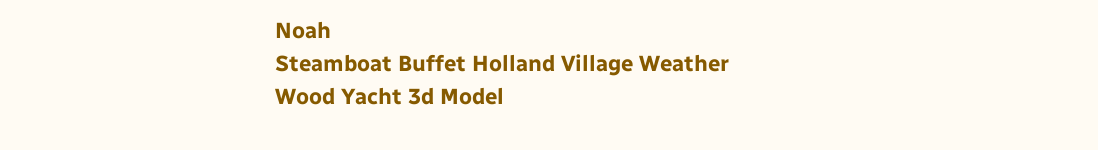Noah
Steamboat Buffet Holland Village Weather
Wood Yacht 3d Model